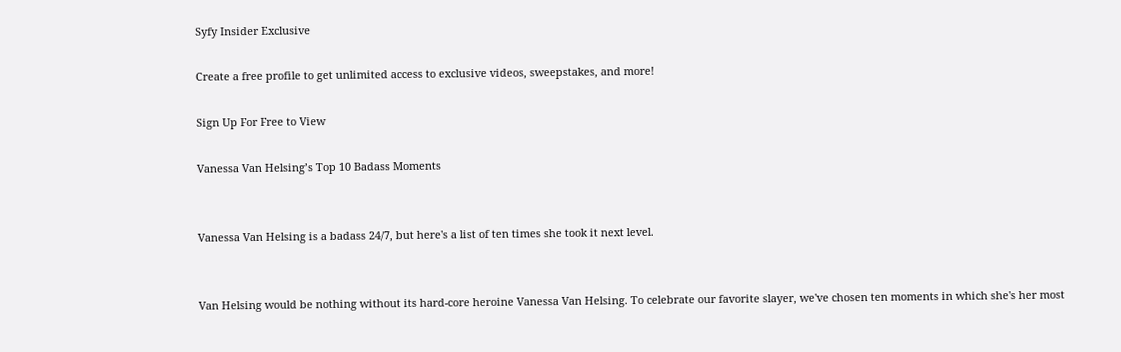Syfy Insider Exclusive

Create a free profile to get unlimited access to exclusive videos, sweepstakes, and more!

Sign Up For Free to View

Vanessa Van Helsing’s Top 10 Badass Moments


Vanessa Van Helsing is a badass 24/7, but here's a list of ten times she took it next level.


Van Helsing would be nothing without its hard-core heroine Vanessa Van Helsing. To celebrate our favorite slayer, we've chosen ten moments in which she's her most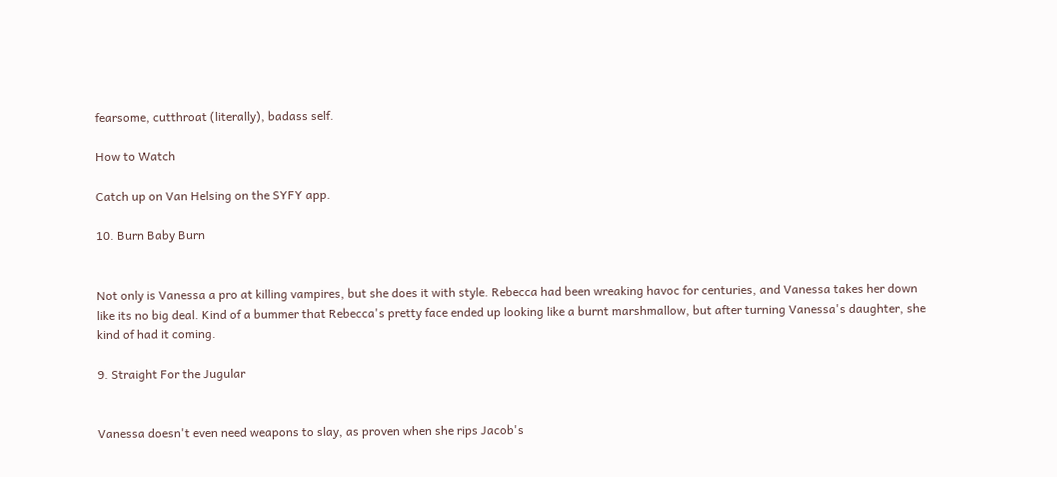fearsome, cutthroat (literally), badass self.

How to Watch

Catch up on Van Helsing on the SYFY app.

10. Burn Baby Burn


Not only is Vanessa a pro at killing vampires, but she does it with style. Rebecca had been wreaking havoc for centuries, and Vanessa takes her down like its no big deal. Kind of a bummer that Rebecca's pretty face ended up looking like a burnt marshmallow, but after turning Vanessa's daughter, she kind of had it coming.

9. Straight For the Jugular


Vanessa doesn't even need weapons to slay, as proven when she rips Jacob's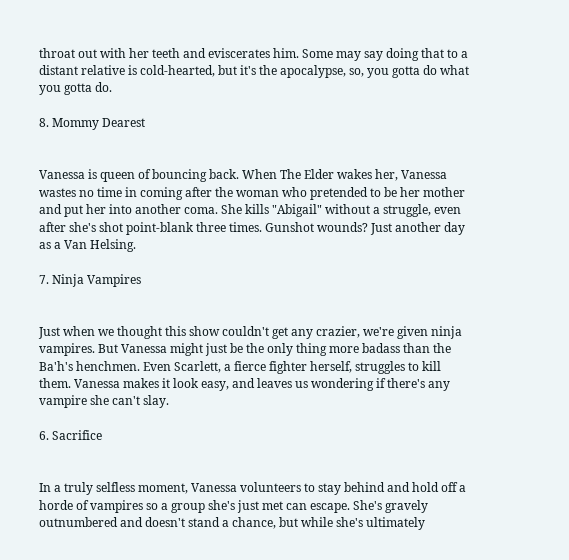throat out with her teeth and eviscerates him. Some may say doing that to a distant relative is cold-hearted, but it's the apocalypse, so, you gotta do what you gotta do.

8. Mommy Dearest


Vanessa is queen of bouncing back. When The Elder wakes her, Vanessa wastes no time in coming after the woman who pretended to be her mother and put her into another coma. She kills "Abigail" without a struggle, even after she's shot point-blank three times. Gunshot wounds? Just another day as a Van Helsing.

7. Ninja Vampires


Just when we thought this show couldn't get any crazier, we're given ninja vampires. But Vanessa might just be the only thing more badass than the Ba'h's henchmen. Even Scarlett, a fierce fighter herself, struggles to kill them. Vanessa makes it look easy, and leaves us wondering if there's any vampire she can't slay.

6. Sacrifice


In a truly selfless moment, Vanessa volunteers to stay behind and hold off a horde of vampires so a group she's just met can escape. She's gravely outnumbered and doesn't stand a chance, but while she's ultimately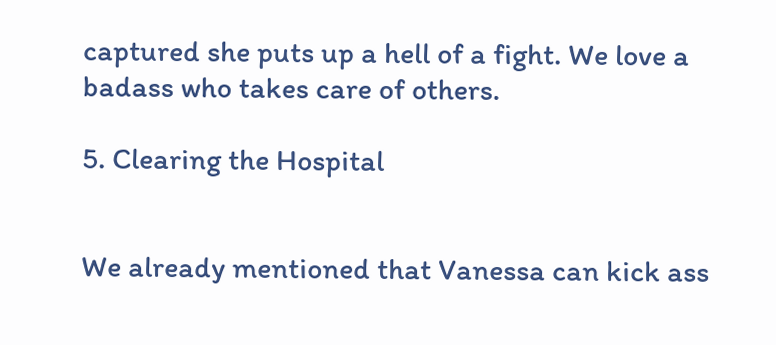captured she puts up a hell of a fight. We love a badass who takes care of others.

5. Clearing the Hospital


We already mentioned that Vanessa can kick ass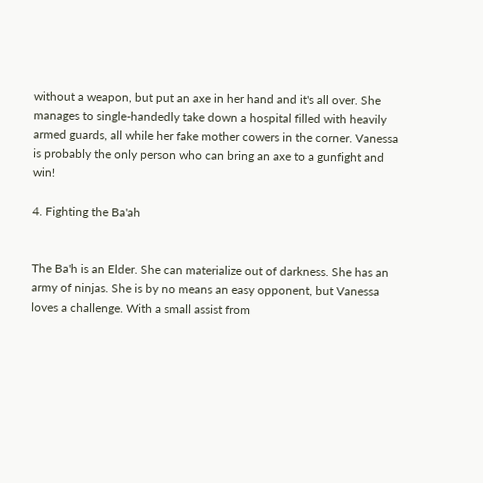without a weapon, but put an axe in her hand and it's all over. She manages to single-handedly take down a hospital filled with heavily armed guards, all while her fake mother cowers in the corner. Vanessa is probably the only person who can bring an axe to a gunfight and win!

4. Fighting the Ba'ah


The Ba'h is an Elder. She can materialize out of darkness. She has an army of ninjas. She is by no means an easy opponent, but Vanessa loves a challenge. With a small assist from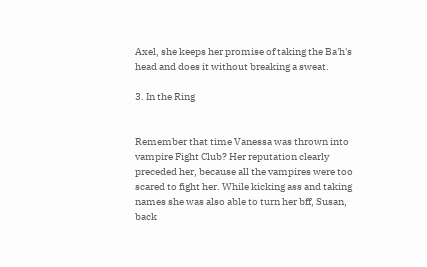Axel, she keeps her promise of taking the Ba'h's head and does it without breaking a sweat.

3. In the Ring


Remember that time Vanessa was thrown into vampire Fight Club? Her reputation clearly preceded her, because all the vampires were too scared to fight her. While kicking ass and taking names she was also able to turn her bff, Susan, back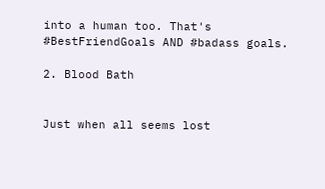into a human too. That's #BestFriendGoals AND #badass goals.

2. Blood Bath


Just when all seems lost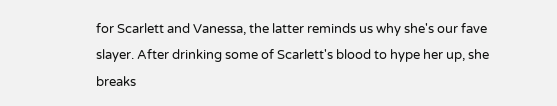for Scarlett and Vanessa, the latter reminds us why she's our fave slayer. After drinking some of Scarlett's blood to hype her up, she breaks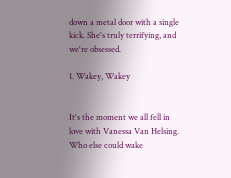down a metal door with a single kick. She's truly terrifying, and we're obsessed.

1. Wakey, Wakey


It's the moment we all fell in love with Vanessa Van Helsing. Who else could wake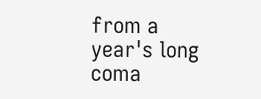from a year's long coma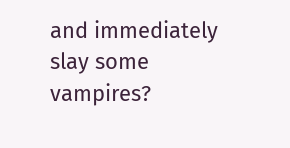and immediately slay some vampires?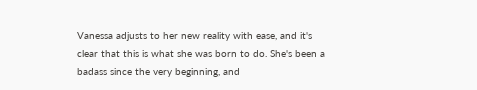Vanessa adjusts to her new reality with ease, and it's clear that this is what she was born to do. She's been a badass since the very beginning, and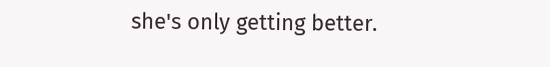she's only getting better.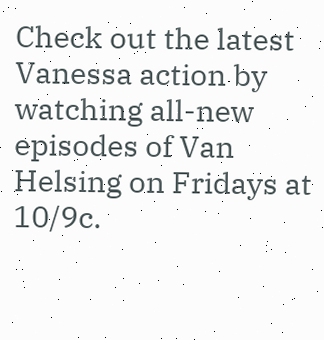Check out the latest Vanessa action by watching all-new episodes of Van Helsing on Fridays at 10/9c.